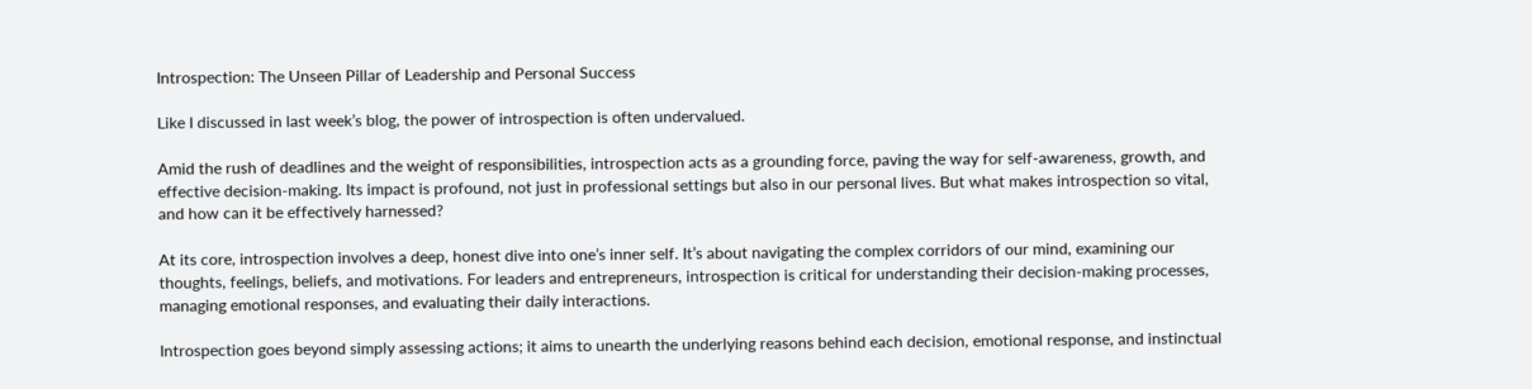Introspection: The Unseen Pillar of Leadership and Personal Success

Like I discussed in last week’s blog, the power of introspection is often undervalued.

Amid the rush of deadlines and the weight of responsibilities, introspection acts as a grounding force, paving the way for self-awareness, growth, and effective decision-making. Its impact is profound, not just in professional settings but also in our personal lives. But what makes introspection so vital, and how can it be effectively harnessed?

At its core, introspection involves a deep, honest dive into one’s inner self. It’s about navigating the complex corridors of our mind, examining our thoughts, feelings, beliefs, and motivations. For leaders and entrepreneurs, introspection is critical for understanding their decision-making processes, managing emotional responses, and evaluating their daily interactions.

Introspection goes beyond simply assessing actions; it aims to unearth the underlying reasons behind each decision, emotional response, and instinctual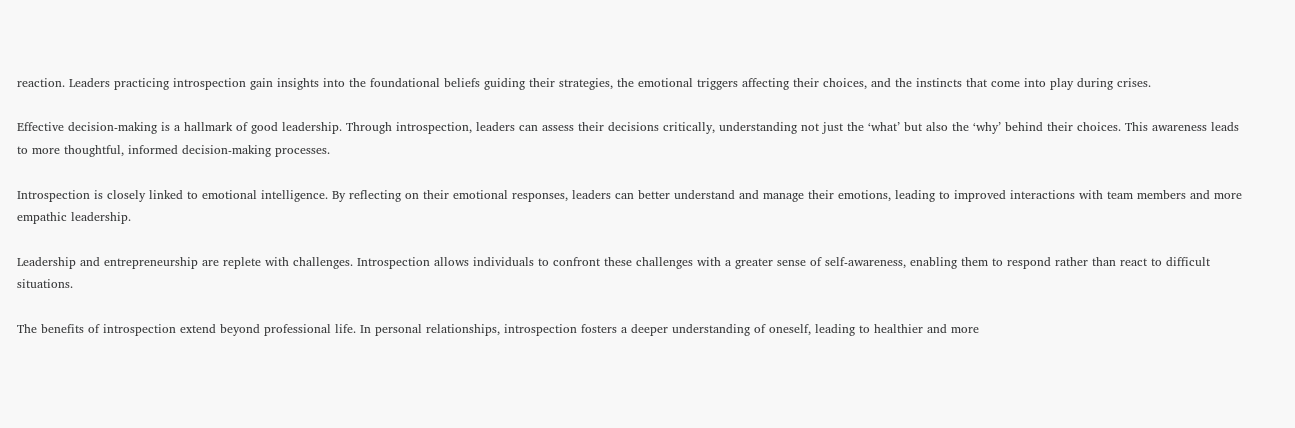reaction. Leaders practicing introspection gain insights into the foundational beliefs guiding their strategies, the emotional triggers affecting their choices, and the instincts that come into play during crises.

Effective decision-making is a hallmark of good leadership. Through introspection, leaders can assess their decisions critically, understanding not just the ‘what’ but also the ‘why’ behind their choices. This awareness leads to more thoughtful, informed decision-making processes.

Introspection is closely linked to emotional intelligence. By reflecting on their emotional responses, leaders can better understand and manage their emotions, leading to improved interactions with team members and more empathic leadership.

Leadership and entrepreneurship are replete with challenges. Introspection allows individuals to confront these challenges with a greater sense of self-awareness, enabling them to respond rather than react to difficult situations.

The benefits of introspection extend beyond professional life. In personal relationships, introspection fosters a deeper understanding of oneself, leading to healthier and more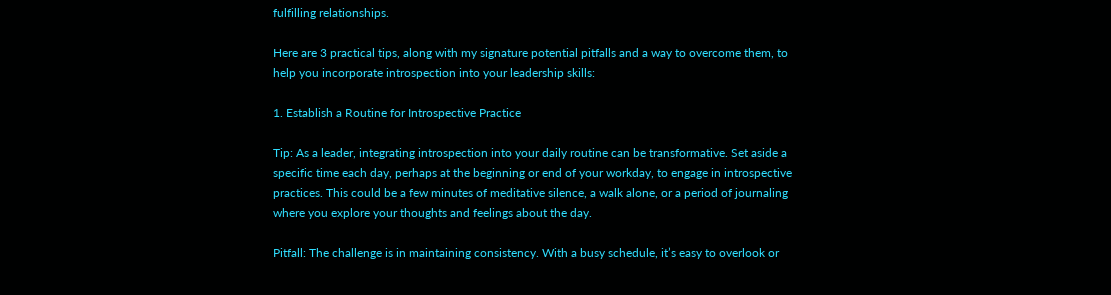fulfilling relationships.

Here are 3 practical tips, along with my signature potential pitfalls and a way to overcome them, to help you incorporate introspection into your leadership skills:

1. Establish a Routine for Introspective Practice

Tip: As a leader, integrating introspection into your daily routine can be transformative. Set aside a specific time each day, perhaps at the beginning or end of your workday, to engage in introspective practices. This could be a few minutes of meditative silence, a walk alone, or a period of journaling where you explore your thoughts and feelings about the day.

Pitfall: The challenge is in maintaining consistency. With a busy schedule, it’s easy to overlook or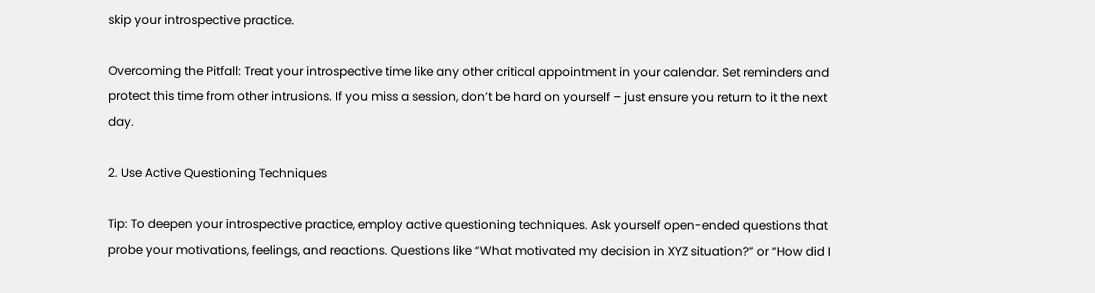skip your introspective practice.

Overcoming the Pitfall: Treat your introspective time like any other critical appointment in your calendar. Set reminders and protect this time from other intrusions. If you miss a session, don’t be hard on yourself – just ensure you return to it the next day.

2. Use Active Questioning Techniques

Tip: To deepen your introspective practice, employ active questioning techniques. Ask yourself open-ended questions that probe your motivations, feelings, and reactions. Questions like “What motivated my decision in XYZ situation?” or “How did I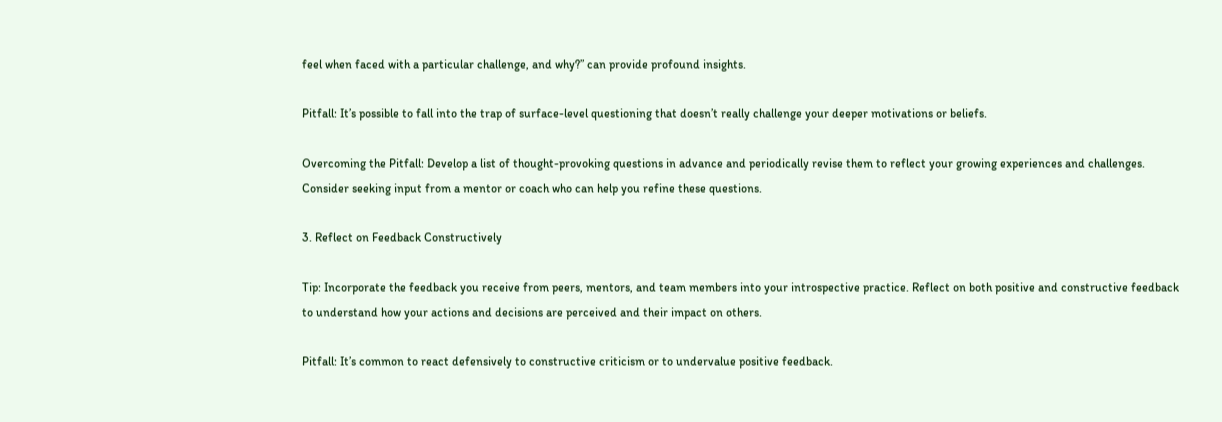feel when faced with a particular challenge, and why?” can provide profound insights.

Pitfall: It’s possible to fall into the trap of surface-level questioning that doesn’t really challenge your deeper motivations or beliefs.

Overcoming the Pitfall: Develop a list of thought-provoking questions in advance and periodically revise them to reflect your growing experiences and challenges. Consider seeking input from a mentor or coach who can help you refine these questions.

3. Reflect on Feedback Constructively

Tip: Incorporate the feedback you receive from peers, mentors, and team members into your introspective practice. Reflect on both positive and constructive feedback to understand how your actions and decisions are perceived and their impact on others.

Pitfall: It’s common to react defensively to constructive criticism or to undervalue positive feedback.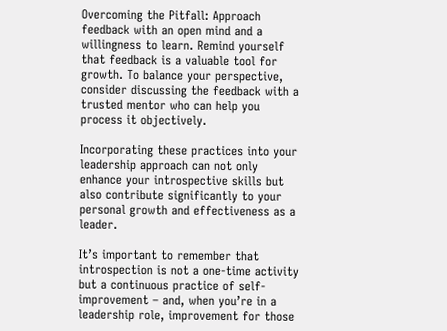Overcoming the Pitfall: Approach feedback with an open mind and a willingness to learn. Remind yourself that feedback is a valuable tool for growth. To balance your perspective, consider discussing the feedback with a trusted mentor who can help you process it objectively.

Incorporating these practices into your leadership approach can not only enhance your introspective skills but also contribute significantly to your personal growth and effectiveness as a leader.

It’s important to remember that introspection is not a one-time activity but a continuous practice of self-improvement – and, when you’re in a leadership role, improvement for those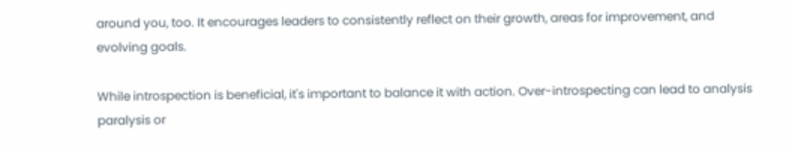around you, too. It encourages leaders to consistently reflect on their growth, areas for improvement, and evolving goals.

While introspection is beneficial, it's important to balance it with action. Over-introspecting can lead to analysis paralysis or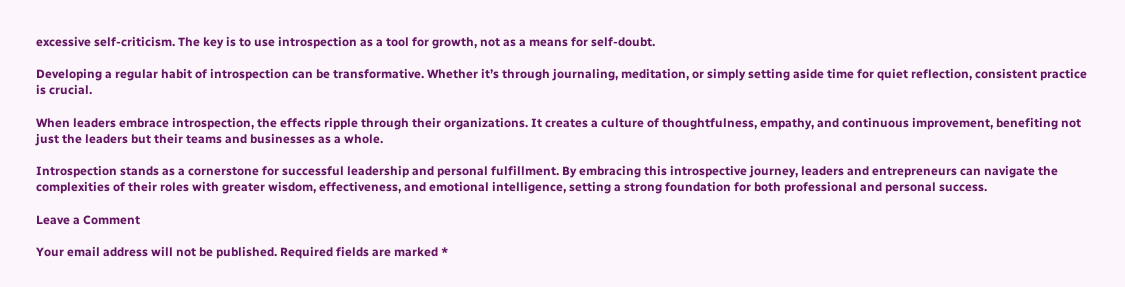excessive self-criticism. The key is to use introspection as a tool for growth, not as a means for self-doubt.

Developing a regular habit of introspection can be transformative. Whether it’s through journaling, meditation, or simply setting aside time for quiet reflection, consistent practice is crucial.

When leaders embrace introspection, the effects ripple through their organizations. It creates a culture of thoughtfulness, empathy, and continuous improvement, benefiting not just the leaders but their teams and businesses as a whole.

Introspection stands as a cornerstone for successful leadership and personal fulfillment. By embracing this introspective journey, leaders and entrepreneurs can navigate the complexities of their roles with greater wisdom, effectiveness, and emotional intelligence, setting a strong foundation for both professional and personal success.

Leave a Comment

Your email address will not be published. Required fields are marked *